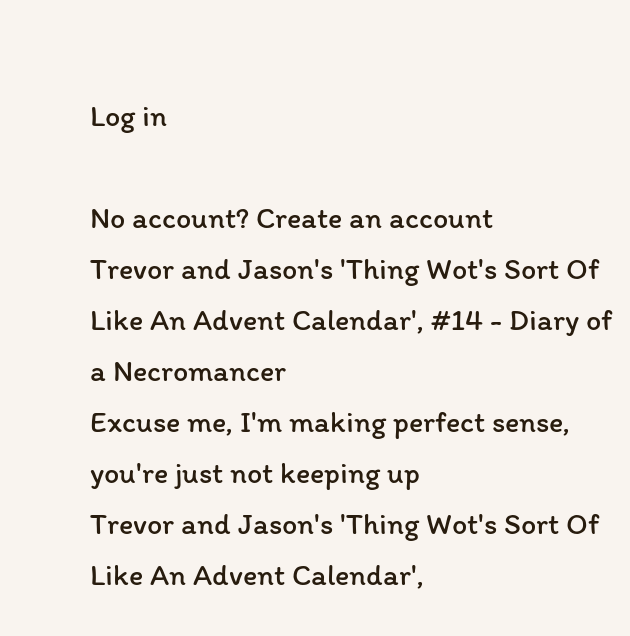Log in

No account? Create an account
Trevor and Jason's 'Thing Wot's Sort Of Like An Advent Calendar', #14 - Diary of a Necromancer
Excuse me, I'm making perfect sense, you're just not keeping up
Trevor and Jason's 'Thing Wot's Sort Of Like An Advent Calendar',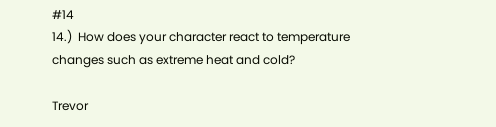#14
14.)  How does your character react to temperature changes such as extreme heat and cold?

Trevor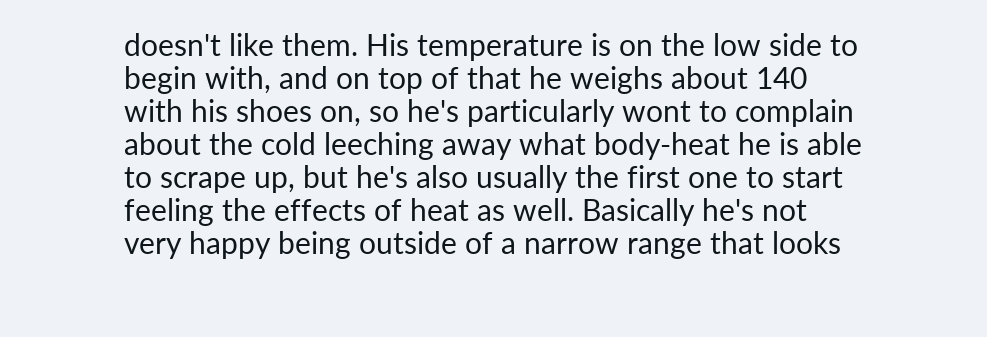doesn't like them. His temperature is on the low side to begin with, and on top of that he weighs about 140 with his shoes on, so he's particularly wont to complain about the cold leeching away what body-heat he is able to scrape up, but he's also usually the first one to start feeling the effects of heat as well. Basically he's not very happy being outside of a narrow range that looks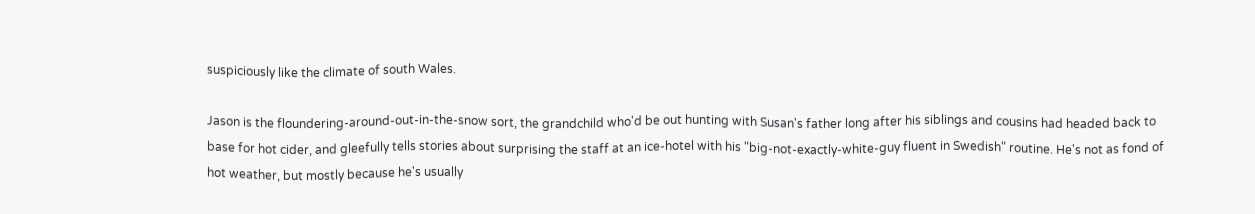suspiciously like the climate of south Wales.

Jason is the floundering-around-out-in-the-snow sort, the grandchild who'd be out hunting with Susan's father long after his siblings and cousins had headed back to base for hot cider, and gleefully tells stories about surprising the staff at an ice-hotel with his "big-not-exactly-white-guy fluent in Swedish" routine. He's not as fond of hot weather, but mostly because he's usually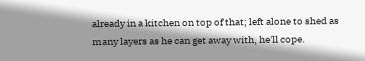already in a kitchen on top of that; left alone to shed as many layers as he can get away with, he'll cope.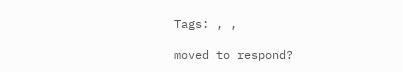Tags: , ,

moved to respond?